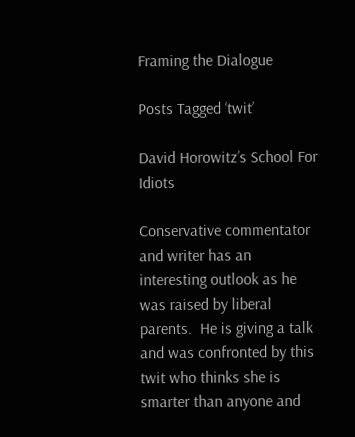Framing the Dialogue

Posts Tagged ‘twit’

David Horowitz’s School For Idiots

Conservative commentator and writer has an interesting outlook as he was raised by liberal parents.  He is giving a talk and was confronted by this twit who thinks she is smarter than anyone and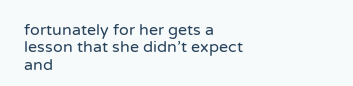fortunately for her gets a lesson that she didn’t expect and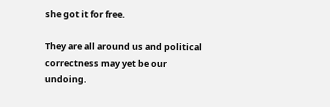she got it for free.

They are all around us and political correctness may yet be our undoing.